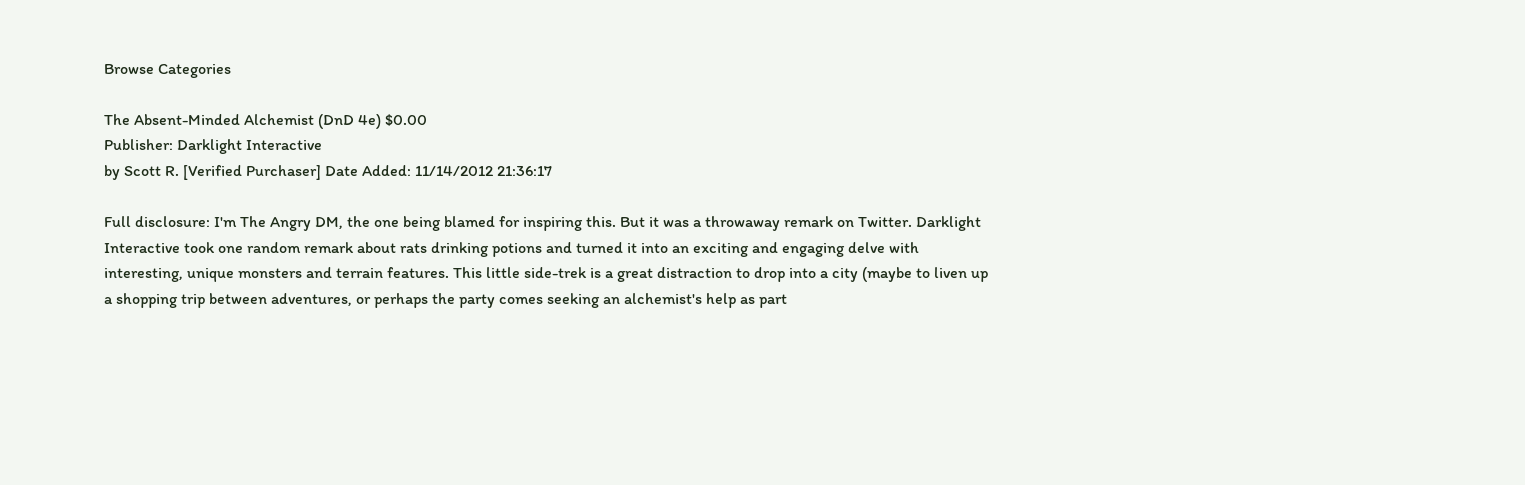Browse Categories

The Absent-Minded Alchemist (DnD 4e) $0.00
Publisher: Darklight Interactive
by Scott R. [Verified Purchaser] Date Added: 11/14/2012 21:36:17

Full disclosure: I'm The Angry DM, the one being blamed for inspiring this. But it was a throwaway remark on Twitter. Darklight Interactive took one random remark about rats drinking potions and turned it into an exciting and engaging delve with interesting, unique monsters and terrain features. This little side-trek is a great distraction to drop into a city (maybe to liven up a shopping trip between adventures, or perhaps the party comes seeking an alchemist's help as part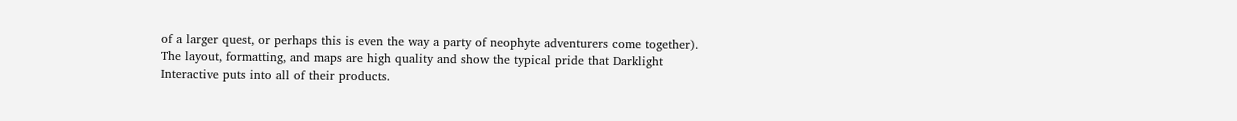of a larger quest, or perhaps this is even the way a party of neophyte adventurers come together). The layout, formatting, and maps are high quality and show the typical pride that Darklight Interactive puts into all of their products.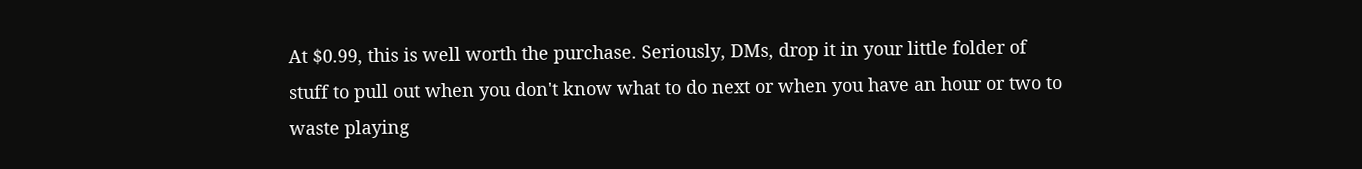At $0.99, this is well worth the purchase. Seriously, DMs, drop it in your little folder of stuff to pull out when you don't know what to do next or when you have an hour or two to waste playing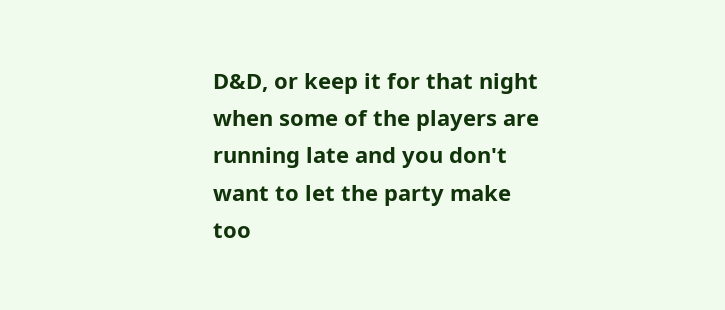D&D, or keep it for that night when some of the players are running late and you don't want to let the party make too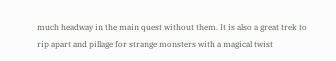much headway in the main quest without them. It is also a great trek to rip apart and pillage for strange monsters with a magical twist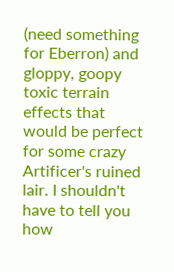(need something for Eberron) and gloppy, goopy toxic terrain effects that would be perfect for some crazy Artificer's ruined lair. I shouldn't have to tell you how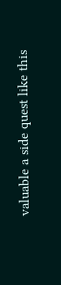valuable a side quest like this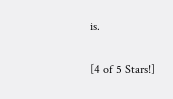is.

[4 of 5 Stars!]